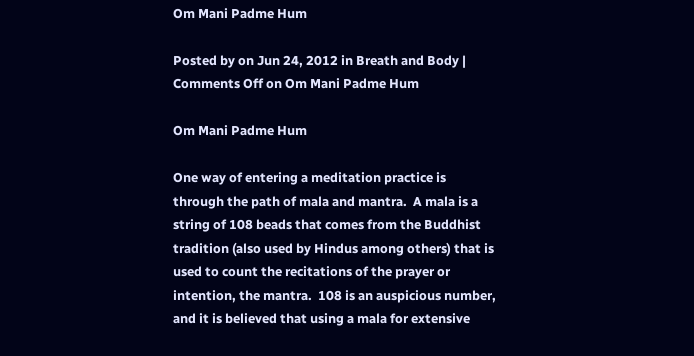Om Mani Padme Hum

Posted by on Jun 24, 2012 in Breath and Body | Comments Off on Om Mani Padme Hum

Om Mani Padme Hum

One way of entering a meditation practice is through the path of mala and mantra.  A mala is a string of 108 beads that comes from the Buddhist tradition (also used by Hindus among others) that is used to count the recitations of the prayer or intention, the mantra.  108 is an auspicious number, and it is believed that using a mala for extensive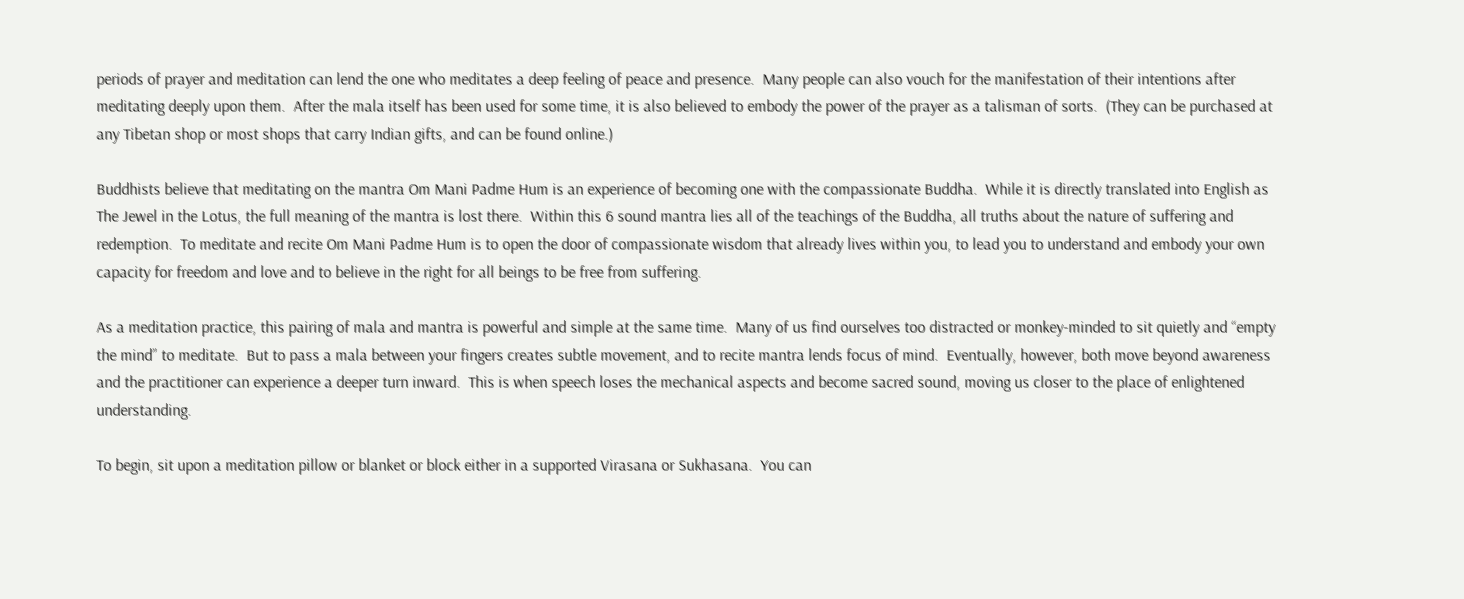periods of prayer and meditation can lend the one who meditates a deep feeling of peace and presence.  Many people can also vouch for the manifestation of their intentions after meditating deeply upon them.  After the mala itself has been used for some time, it is also believed to embody the power of the prayer as a talisman of sorts.  (They can be purchased at any Tibetan shop or most shops that carry Indian gifts, and can be found online.)

Buddhists believe that meditating on the mantra Om Mani Padme Hum is an experience of becoming one with the compassionate Buddha.  While it is directly translated into English as The Jewel in the Lotus, the full meaning of the mantra is lost there.  Within this 6 sound mantra lies all of the teachings of the Buddha, all truths about the nature of suffering and redemption.  To meditate and recite Om Mani Padme Hum is to open the door of compassionate wisdom that already lives within you, to lead you to understand and embody your own capacity for freedom and love and to believe in the right for all beings to be free from suffering.

As a meditation practice, this pairing of mala and mantra is powerful and simple at the same time.  Many of us find ourselves too distracted or monkey-minded to sit quietly and “empty the mind” to meditate.  But to pass a mala between your fingers creates subtle movement, and to recite mantra lends focus of mind.  Eventually, however, both move beyond awareness and the practitioner can experience a deeper turn inward.  This is when speech loses the mechanical aspects and become sacred sound, moving us closer to the place of enlightened understanding.

To begin, sit upon a meditation pillow or blanket or block either in a supported Virasana or Sukhasana.  You can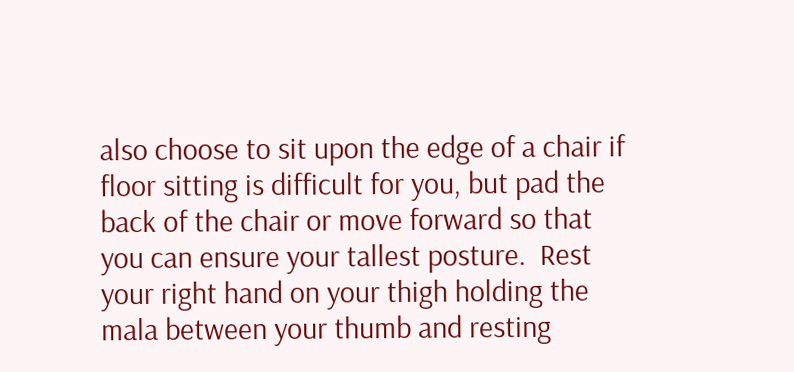also choose to sit upon the edge of a chair if floor sitting is difficult for you, but pad the back of the chair or move forward so that you can ensure your tallest posture.  Rest your right hand on your thigh holding the mala between your thumb and resting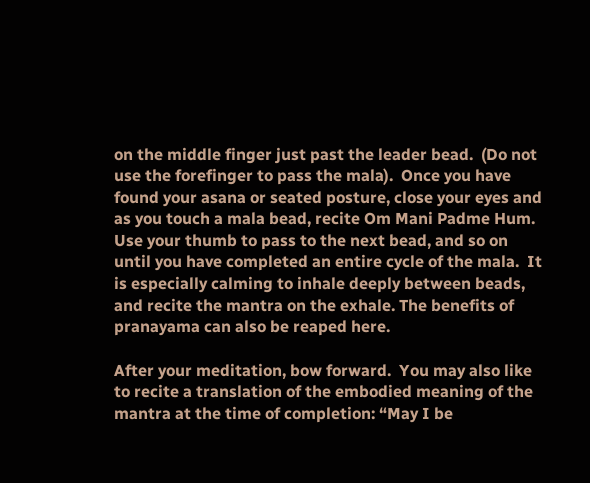on the middle finger just past the leader bead.  (Do not use the forefinger to pass the mala).  Once you have found your asana or seated posture, close your eyes and as you touch a mala bead, recite Om Mani Padme Hum.  Use your thumb to pass to the next bead, and so on until you have completed an entire cycle of the mala.  It is especially calming to inhale deeply between beads, and recite the mantra on the exhale. The benefits of pranayama can also be reaped here.

After your meditation, bow forward.  You may also like to recite a translation of the embodied meaning of the mantra at the time of completion: “May I be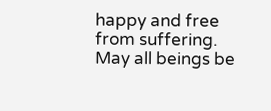happy and free from suffering.  May all beings be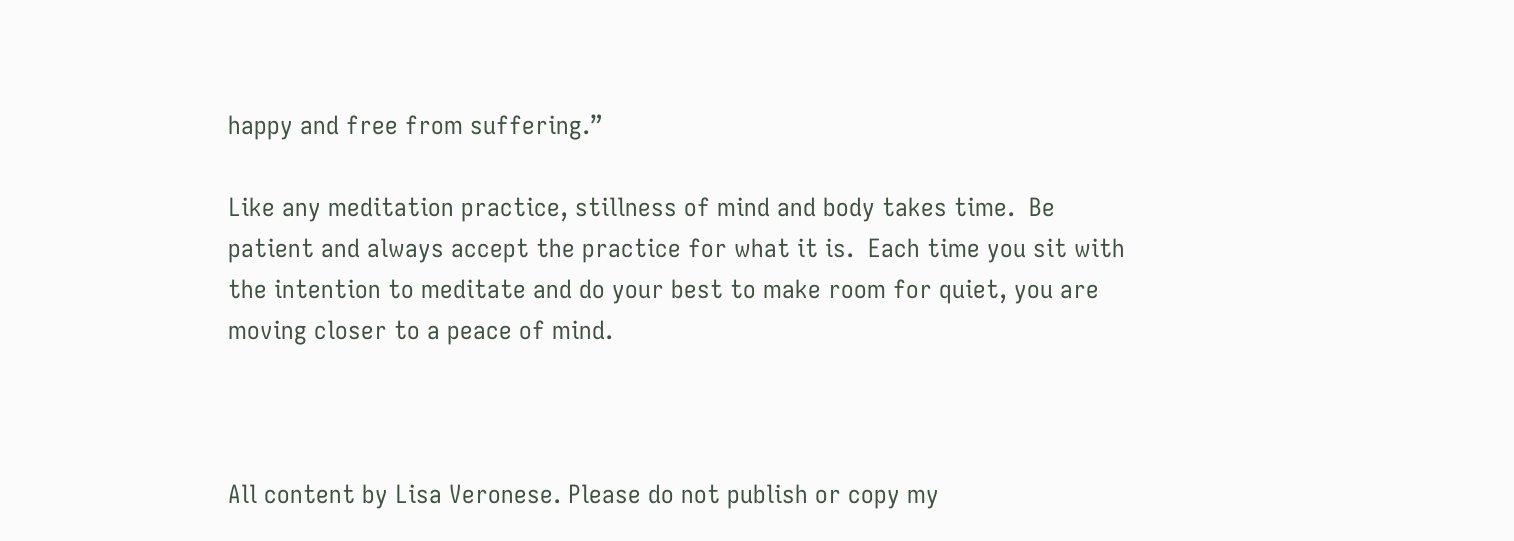happy and free from suffering.”

Like any meditation practice, stillness of mind and body takes time.  Be patient and always accept the practice for what it is.  Each time you sit with the intention to meditate and do your best to make room for quiet, you are moving closer to a peace of mind.



All content by Lisa Veronese. Please do not publish or copy my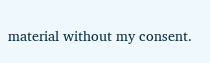material without my consent.